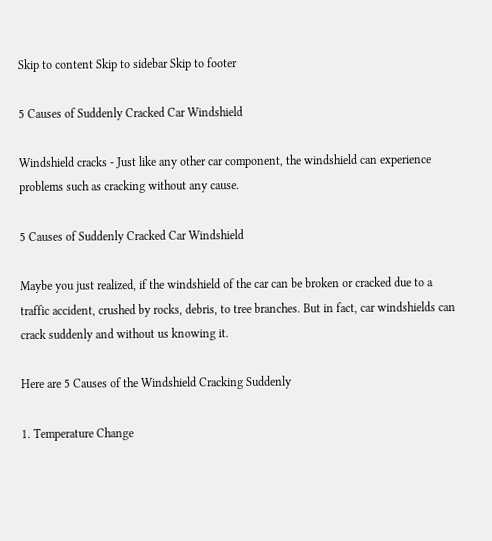Skip to content Skip to sidebar Skip to footer

5 Causes of Suddenly Cracked Car Windshield

Windshield cracks - Just like any other car component, the windshield can experience problems such as cracking without any cause.

5 Causes of Suddenly Cracked Car Windshield

Maybe you just realized, if the windshield of the car can be broken or cracked due to a traffic accident, crushed by rocks, debris, to tree branches. But in fact, car windshields can crack suddenly and without us knowing it.

Here are 5 Causes of the Windshield Cracking Suddenly

1. Temperature Change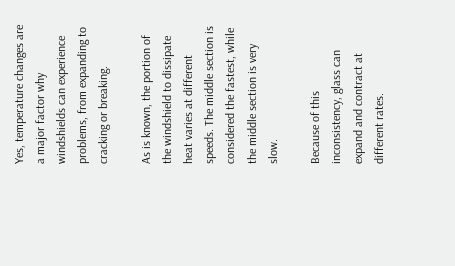Yes, temperature changes are a major factor why windshields can experience problems, from expanding to cracking or breaking.

As is known, the portion of the windshield to dissipate heat varies at different speeds. The middle section is considered the fastest, while the middle section is very slow.

Because of this inconsistency, glass can expand and contract at different rates.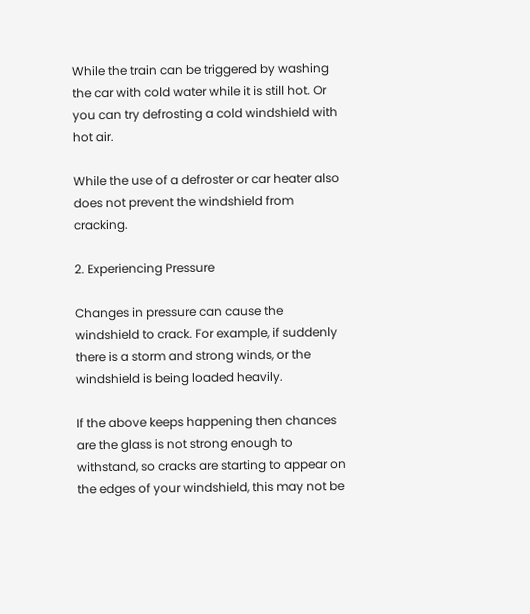While the train can be triggered by washing the car with cold water while it is still hot. Or you can try defrosting a cold windshield with hot air.

While the use of a defroster or car heater also does not prevent the windshield from cracking.

2. Experiencing Pressure

Changes in pressure can cause the windshield to crack. For example, if suddenly there is a storm and strong winds, or the windshield is being loaded heavily.

If the above keeps happening then chances are the glass is not strong enough to withstand, so cracks are starting to appear on the edges of your windshield, this may not be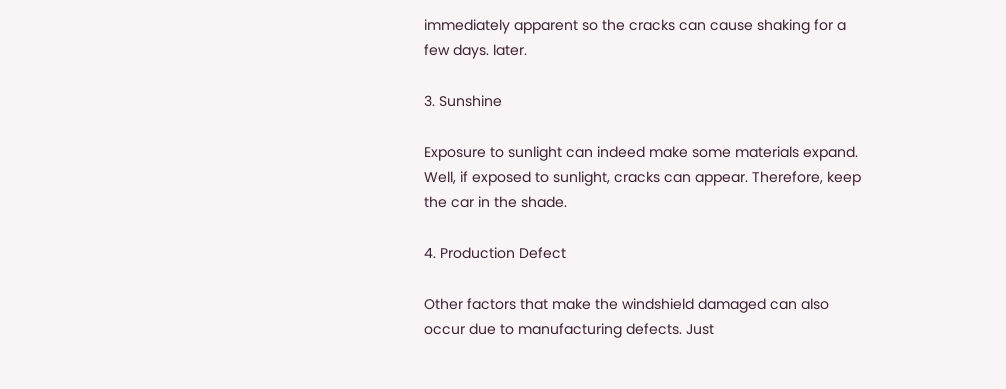immediately apparent so the cracks can cause shaking for a few days. later.

3. Sunshine

Exposure to sunlight can indeed make some materials expand. Well, if exposed to sunlight, cracks can appear. Therefore, keep the car in the shade.

4. Production Defect

Other factors that make the windshield damaged can also occur due to manufacturing defects. Just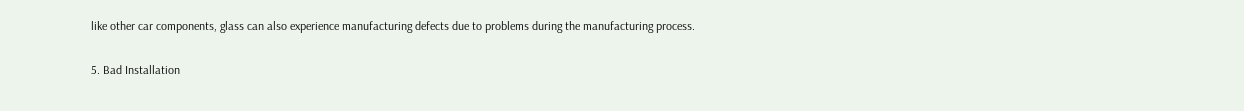like other car components, glass can also experience manufacturing defects due to problems during the manufacturing process.

5. Bad Installation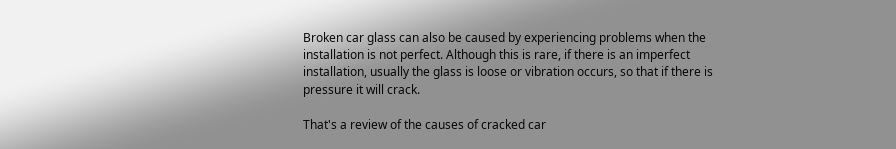Broken car glass can also be caused by experiencing problems when the installation is not perfect. Although this is rare, if there is an imperfect installation, usually the glass is loose or vibration occurs, so that if there is pressure it will crack.

That's a review of the causes of cracked car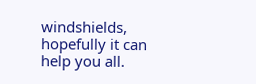windshields, hopefully it can help you all.